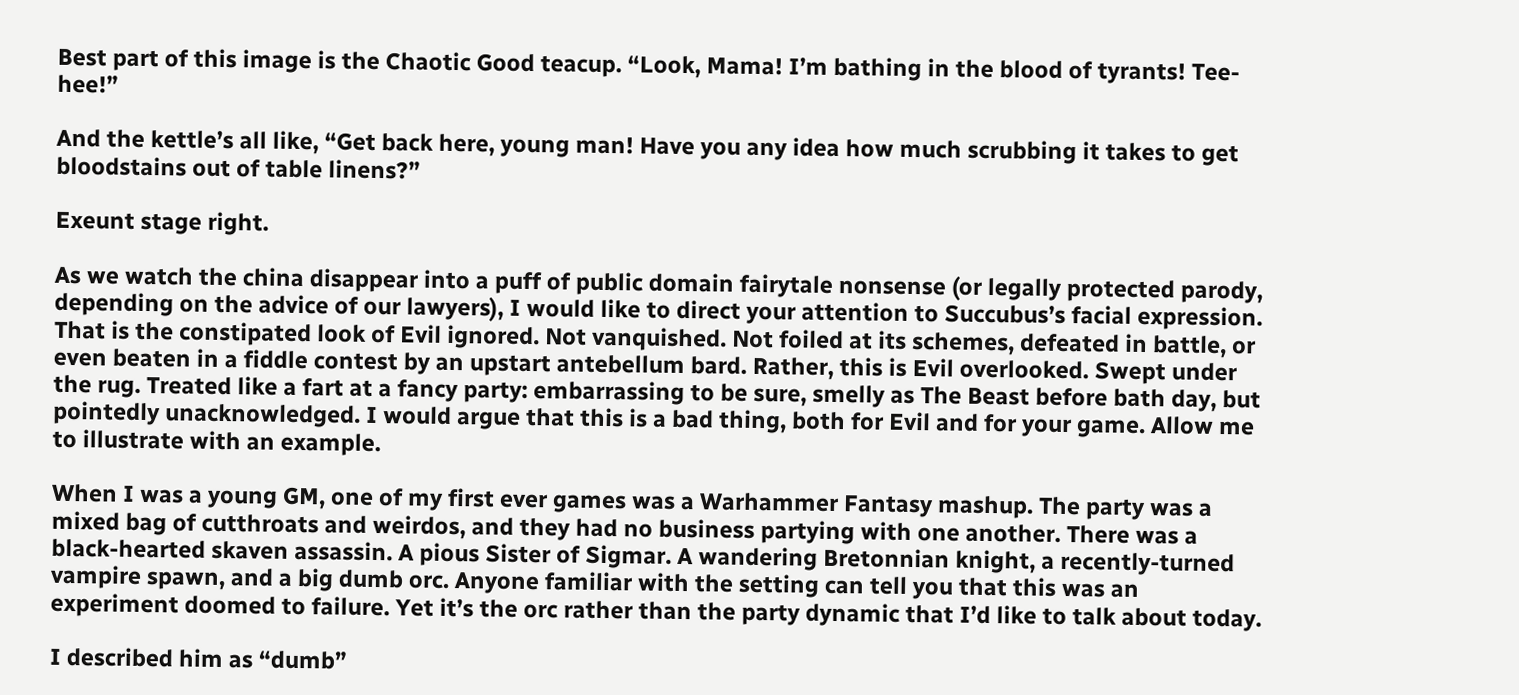Best part of this image is the Chaotic Good teacup. “Look, Mama! I’m bathing in the blood of tyrants! Tee-hee!”

And the kettle’s all like, “Get back here, young man! Have you any idea how much scrubbing it takes to get bloodstains out of table linens?”

Exeunt stage right.

As we watch the china disappear into a puff of public domain fairytale nonsense (or legally protected parody, depending on the advice of our lawyers), I would like to direct your attention to Succubus’s facial expression. That is the constipated look of Evil ignored. Not vanquished. Not foiled at its schemes, defeated in battle, or even beaten in a fiddle contest by an upstart antebellum bard. Rather, this is Evil overlooked. Swept under the rug. Treated like a fart at a fancy party: embarrassing to be sure, smelly as The Beast before bath day, but pointedly unacknowledged. I would argue that this is a bad thing, both for Evil and for your game. Allow me to illustrate with an example.

When I was a young GM, one of my first ever games was a Warhammer Fantasy mashup. The party was a mixed bag of cutthroats and weirdos, and they had no business partying with one another. There was a black-hearted skaven assassin. A pious Sister of Sigmar. A wandering Bretonnian knight, a recently-turned vampire spawn, and a big dumb orc. Anyone familiar with the setting can tell you that this was an experiment doomed to failure. Yet it’s the orc rather than the party dynamic that I’d like to talk about today.

I described him as “dumb”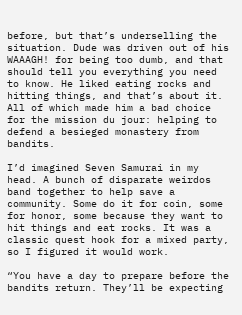before, but that’s underselling the situation. Dude was driven out of his WAAAGH! for being too dumb, and that should tell you everything you need to know. He liked eating rocks and hitting things, and that’s about it. All of which made him a bad choice for the mission du jour: helping to defend a besieged monastery from bandits.

I’d imagined Seven Samurai in my head. A bunch of disparate weirdos band together to help save a community. Some do it for coin, some for honor, some because they want to hit things and eat rocks. It was a classic quest hook for a mixed party, so I figured it would work.

“You have a day to prepare before the bandits return. They’ll be expecting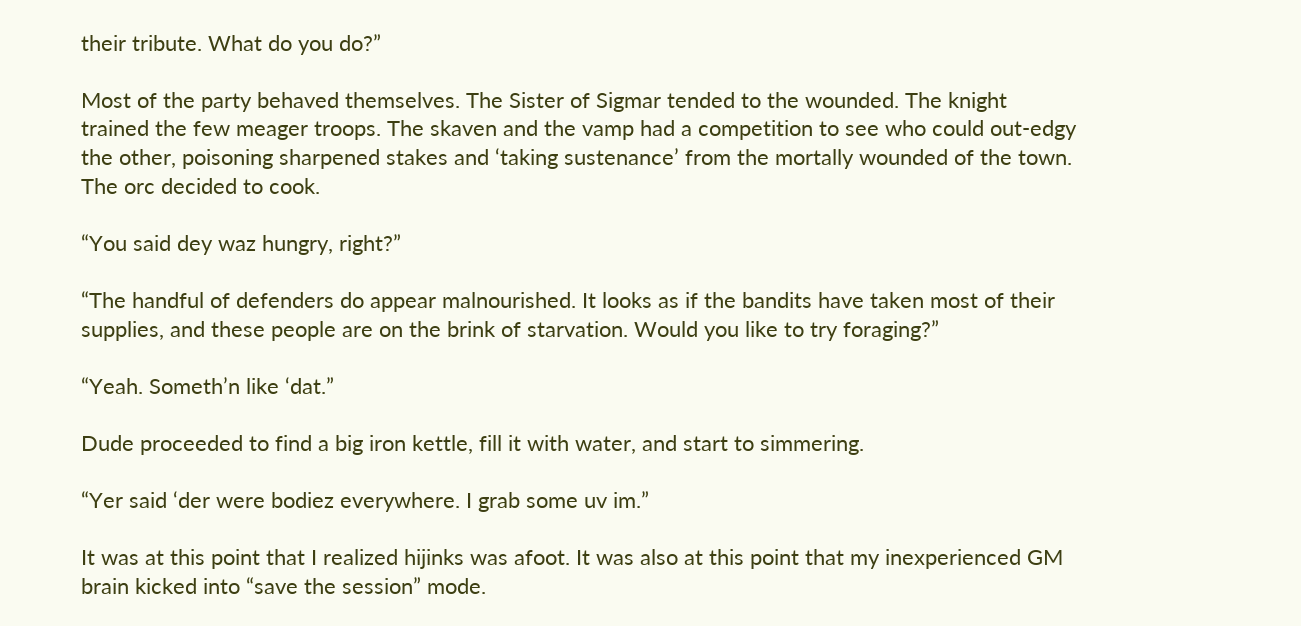their tribute. What do you do?”

Most of the party behaved themselves. The Sister of Sigmar tended to the wounded. The knight trained the few meager troops. The skaven and the vamp had a competition to see who could out-edgy the other, poisoning sharpened stakes and ‘taking sustenance’ from the mortally wounded of the town. The orc decided to cook.

“You said dey waz hungry, right?”

“The handful of defenders do appear malnourished. It looks as if the bandits have taken most of their supplies, and these people are on the brink of starvation. Would you like to try foraging?”

“Yeah. Someth’n like ‘dat.”

Dude proceeded to find a big iron kettle, fill it with water, and start to simmering.

“Yer said ‘der were bodiez everywhere. I grab some uv im.”

It was at this point that I realized hijinks was afoot. It was also at this point that my inexperienced GM brain kicked into “save the session” mode.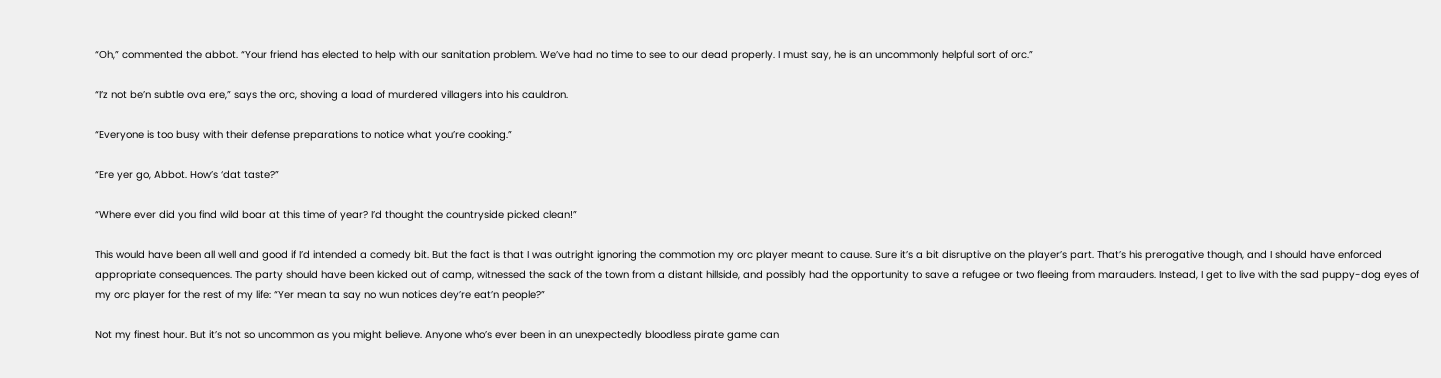“Oh,” commented the abbot. “Your friend has elected to help with our sanitation problem. We’ve had no time to see to our dead properly. I must say, he is an uncommonly helpful sort of orc.”

“I’z not be’n subtle ova ere,” says the orc, shoving a load of murdered villagers into his cauldron.

“Everyone is too busy with their defense preparations to notice what you’re cooking.”

“Ere yer go, Abbot. How’s ‘dat taste?”

“Where ever did you find wild boar at this time of year? I’d thought the countryside picked clean!”

This would have been all well and good if I’d intended a comedy bit. But the fact is that I was outright ignoring the commotion my orc player meant to cause. Sure it’s a bit disruptive on the player’s part. That’s his prerogative though, and I should have enforced appropriate consequences. The party should have been kicked out of camp, witnessed the sack of the town from a distant hillside, and possibly had the opportunity to save a refugee or two fleeing from marauders. Instead, I get to live with the sad puppy-dog eyes of my orc player for the rest of my life: “Yer mean ta say no wun notices dey’re eat’n people?”

Not my finest hour. But it’s not so uncommon as you might believe. Anyone who’s ever been in an unexpectedly bloodless pirate game can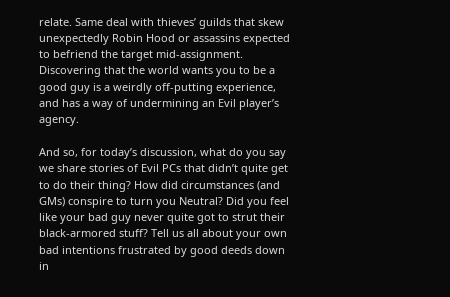relate. Same deal with thieves’ guilds that skew unexpectedly Robin Hood or assassins expected to befriend the target mid-assignment. Discovering that the world wants you to be a good guy is a weirdly off-putting experience, and has a way of undermining an Evil player’s agency.

And so, for today’s discussion, what do you say we share stories of Evil PCs that didn’t quite get to do their thing? How did circumstances (and GMs) conspire to turn you Neutral? Did you feel like your bad guy never quite got to strut their black-armored stuff? Tell us all about your own bad intentions frustrated by good deeds down in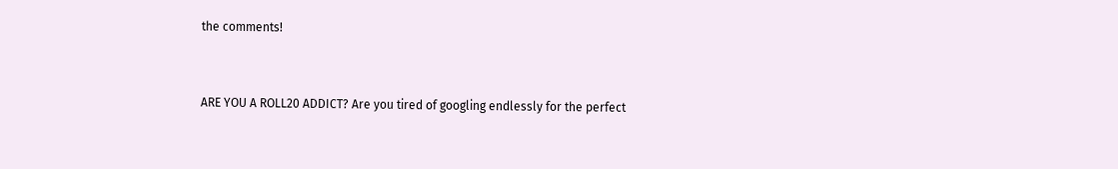the comments!


ARE YOU A ROLL20 ADDICT? Are you tired of googling endlessly for the perfect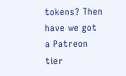tokens? Then have we got a Patreon tier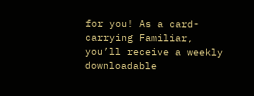for you! As a card-carrying Familiar, you’ll receive a weekly downloadable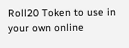Roll20 Token to use in your own online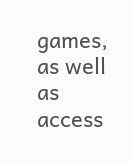games, as well as access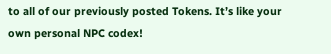to all of our previously posted Tokens. It’s like your own personal NPC codex!